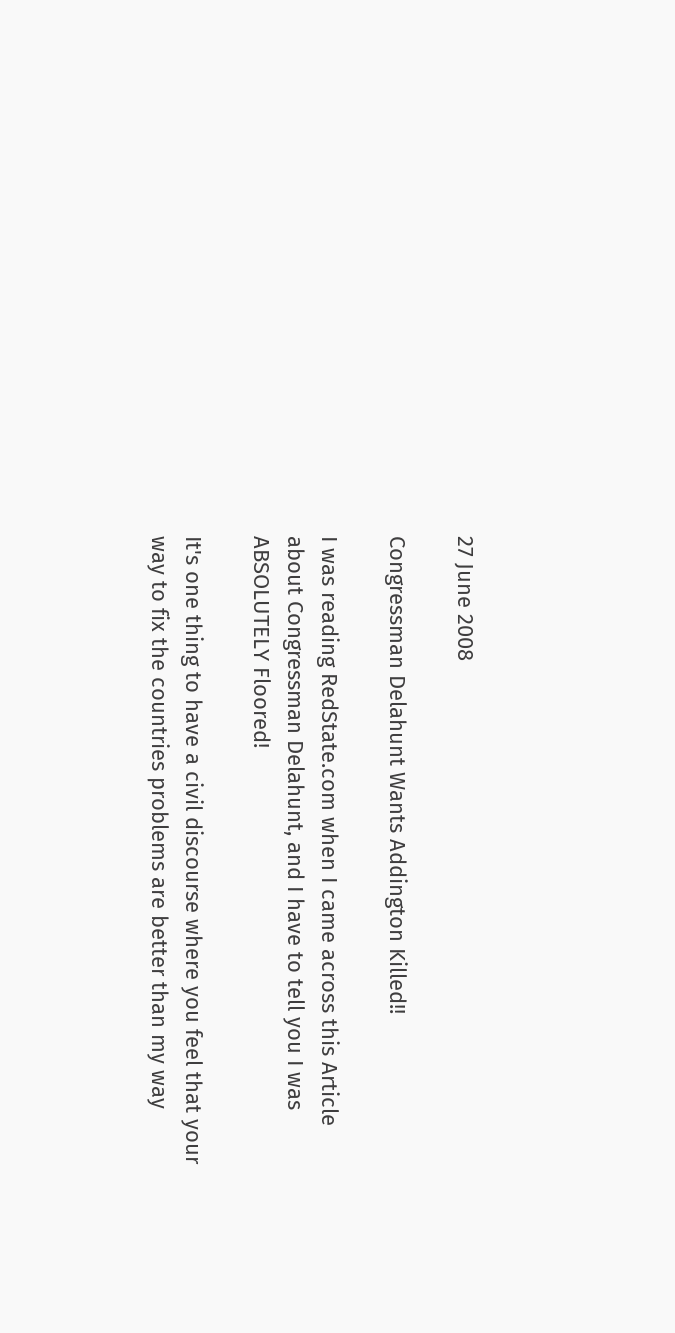27 June 2008

Congressman Delahunt Wants Addington Killed!!

I was reading RedState.com when I came across this Article about Congressman Delahunt, and I have to tell you I was ABSOLUTELY Floored!

It's one thing to have a civil discourse where you feel that your way to fix the countries problems are better than my way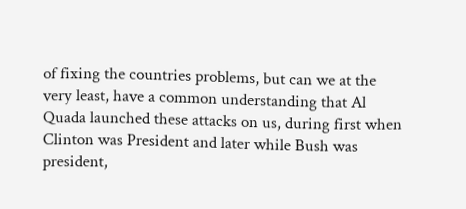of fixing the countries problems, but can we at the very least, have a common understanding that Al Quada launched these attacks on us, during first when Clinton was President and later while Bush was president,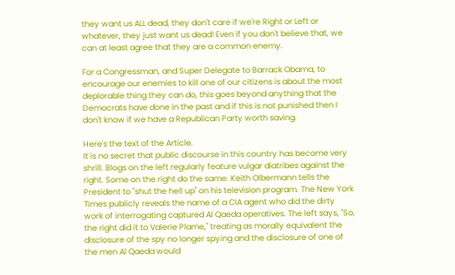they want us ALL dead, they don't care if we're Right or Left or whatever, they just want us dead! Even if you don't believe that, we can at least agree that they are a common enemy.

For a Congressman, and Super Delegate to Barrack Obama, to encourage our enemies to kill one of our citizens is about the most deplorable thing they can do, this goes beyond anything that the Democrats have done in the past and if this is not punished then I don't know if we have a Republican Party worth saving.

Here's the text of the Article.
It is no secret that public discourse in this country has become very shrill. Blogs on the left regularly feature vulgar diatribes against the right. Some on the right do the same. Keith Olbermann tells the President to "shut the hell up" on his television program. The New York Times publicly reveals the name of a CIA agent who did the dirty work of interrogating captured Al Qaeda operatives. The left says, "So, the right did it to Valerie Plame," treating as morally equivalent the disclosure of the spy no longer spying and the disclosure of one of the men Al Qaeda would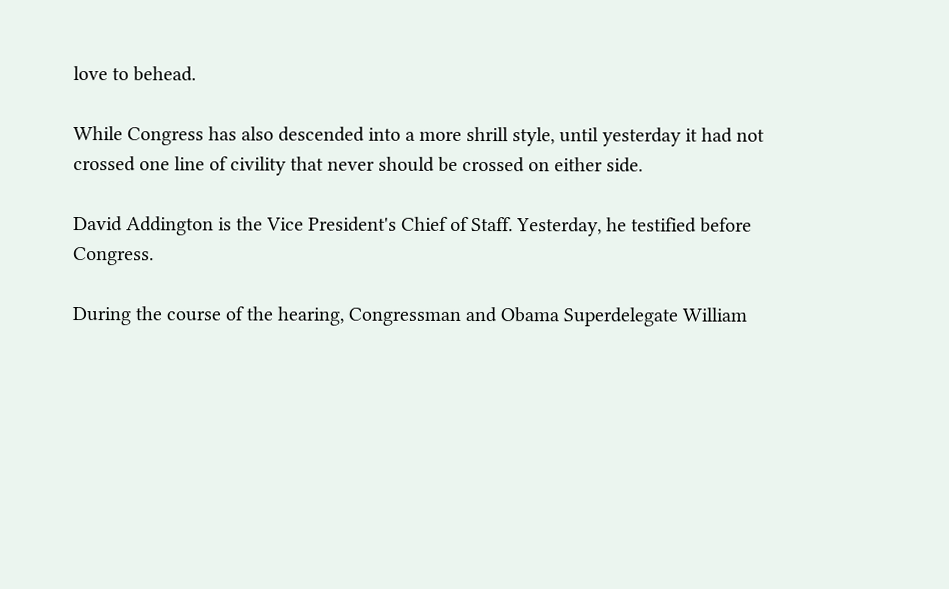love to behead.

While Congress has also descended into a more shrill style, until yesterday it had not crossed one line of civility that never should be crossed on either side.

David Addington is the Vice President's Chief of Staff. Yesterday, he testified before Congress.

During the course of the hearing, Congressman and Obama Superdelegate William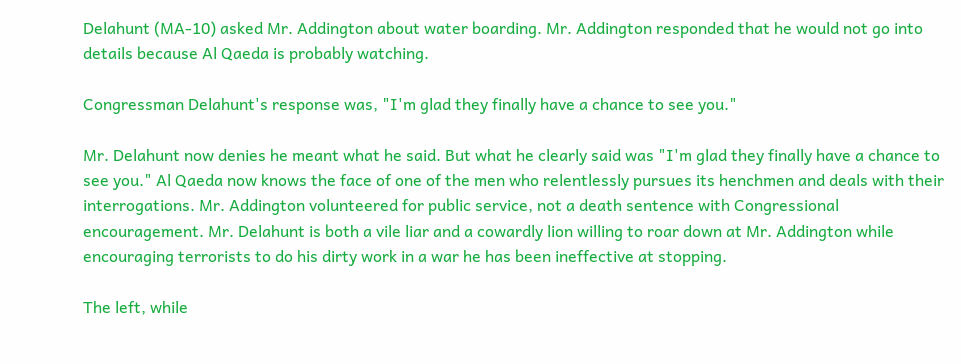Delahunt (MA-10) asked Mr. Addington about water boarding. Mr. Addington responded that he would not go into details because Al Qaeda is probably watching.

Congressman Delahunt's response was, "I'm glad they finally have a chance to see you."

Mr. Delahunt now denies he meant what he said. But what he clearly said was "I'm glad they finally have a chance to see you." Al Qaeda now knows the face of one of the men who relentlessly pursues its henchmen and deals with their interrogations. Mr. Addington volunteered for public service, not a death sentence with Congressional encouragement. Mr. Delahunt is both a vile liar and a cowardly lion willing to roar down at Mr. Addington while encouraging terrorists to do his dirty work in a war he has been ineffective at stopping.

The left, while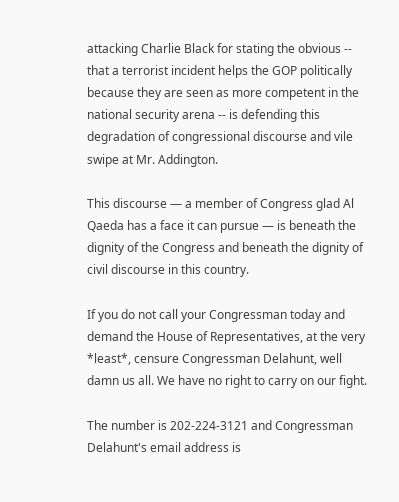attacking Charlie Black for stating the obvious -- that a terrorist incident helps the GOP politically because they are seen as more competent in the national security arena -- is defending this degradation of congressional discourse and vile swipe at Mr. Addington.

This discourse — a member of Congress glad Al Qaeda has a face it can pursue — is beneath the dignity of the Congress and beneath the dignity of civil discourse in this country.

If you do not call your Congressman today and demand the House of Representatives, at the very *least*, censure Congressman Delahunt, well damn us all. We have no right to carry on our fight.

The number is 202-224-3121 and Congressman Delahunt's email address is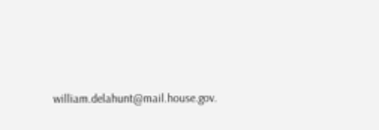william.delahunt@mail.house.gov.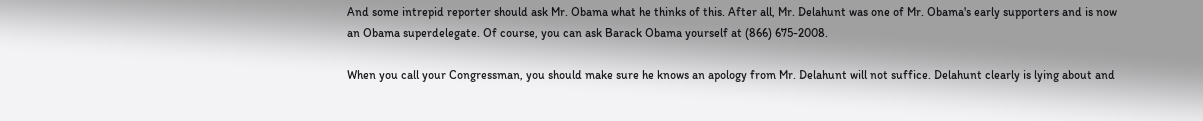And some intrepid reporter should ask Mr. Obama what he thinks of this. After all, Mr. Delahunt was one of Mr. Obama's early supporters and is now an Obama superdelegate. Of course, you can ask Barack Obama yourself at (866) 675-2008.

When you call your Congressman, you should make sure he knows an apology from Mr. Delahunt will not suffice. Delahunt clearly is lying about and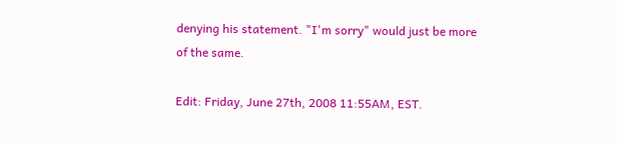denying his statement. "I'm sorry" would just be more of the same.

Edit: Friday, June 27th, 2008 11:55AM, EST.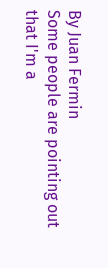By Juan Fermin
Some people are pointing out that I'm a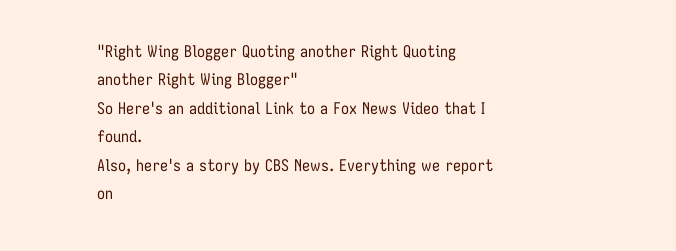"Right Wing Blogger Quoting another Right Quoting another Right Wing Blogger"
So Here's an additional Link to a Fox News Video that I found.
Also, here's a story by CBS News. Everything we report on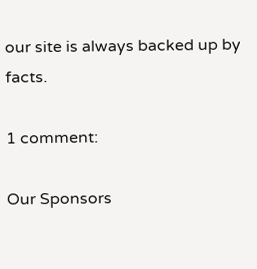our site is always backed up by facts.

1 comment:

Our Sponsors